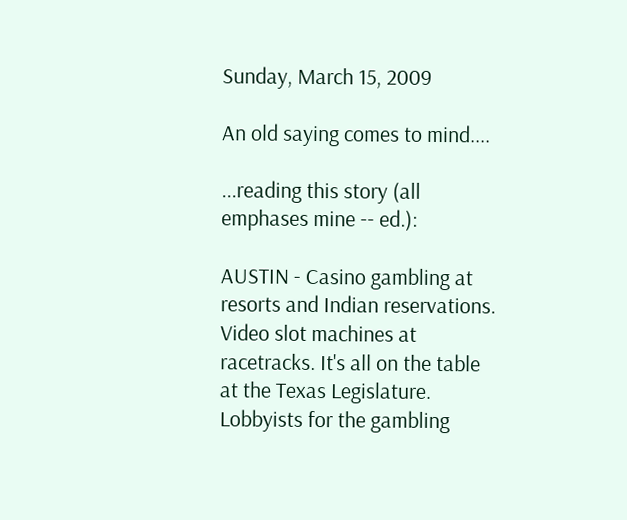Sunday, March 15, 2009

An old saying comes to mind....

...reading this story (all emphases mine -- ed.):

AUSTIN - Casino gambling at resorts and Indian reservations. Video slot machines at racetracks. It's all on the table at the Texas Legislature.
Lobbyists for the gambling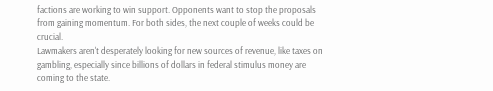factions are working to win support. Opponents want to stop the proposals from gaining momentum. For both sides, the next couple of weeks could be crucial.
Lawmakers aren't desperately looking for new sources of revenue, like taxes on gambling, especially since billions of dollars in federal stimulus money are coming to the state.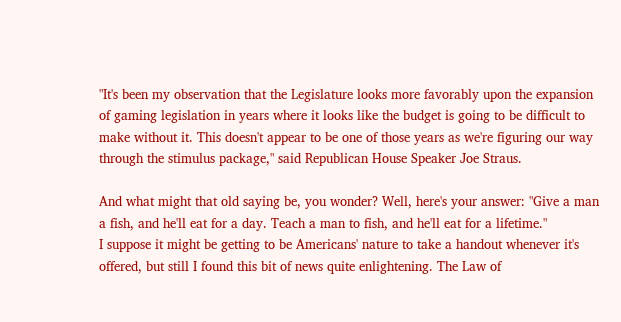"It's been my observation that the Legislature looks more favorably upon the expansion of gaming legislation in years where it looks like the budget is going to be difficult to make without it. This doesn't appear to be one of those years as we're figuring our way through the stimulus package," said Republican House Speaker Joe Straus.

And what might that old saying be, you wonder? Well, here's your answer: "Give a man a fish, and he'll eat for a day. Teach a man to fish, and he'll eat for a lifetime."
I suppose it might be getting to be Americans' nature to take a handout whenever it's offered, but still I found this bit of news quite enlightening. The Law of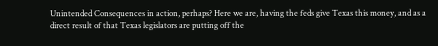Unintended Consequences in action, perhaps? Here we are, having the feds give Texas this money, and as a direct result of that Texas legislators are putting off the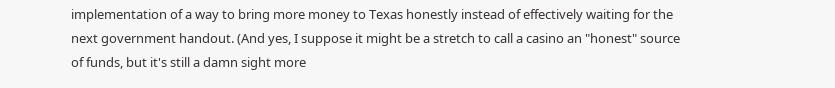implementation of a way to bring more money to Texas honestly instead of effectively waiting for the next government handout. (And yes, I suppose it might be a stretch to call a casino an "honest" source of funds, but it's still a damn sight more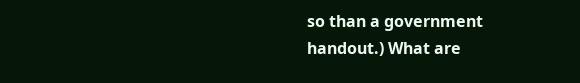so than a government handout.) What are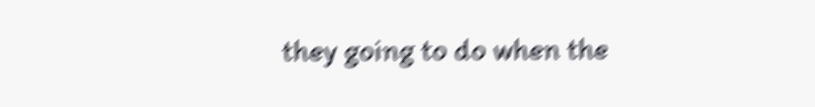they going to do when the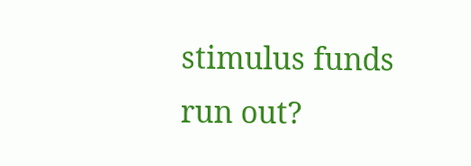stimulus funds run out?